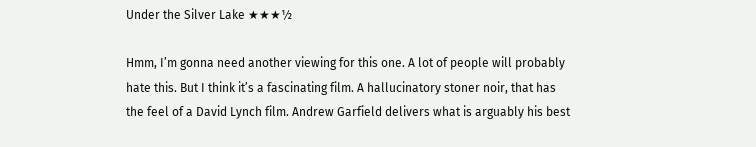Under the Silver Lake ★★★½

Hmm, I’m gonna need another viewing for this one. A lot of people will probably hate this. But I think it’s a fascinating film. A hallucinatory stoner noir, that has the feel of a David Lynch film. Andrew Garfield delivers what is arguably his best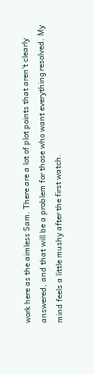work here as the aimless Sam. There are a lot of plot points that aren’t clearly answered, and that will be a problem for those who want everything resolved. My mind feels a little mushy after the first watch.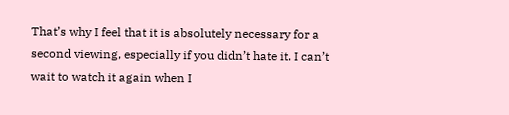That’s why I feel that it is absolutely necessary for a second viewing, especially if you didn’t hate it. I can’t wait to watch it again when I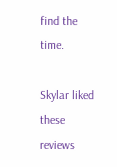find the time.

Skylar liked these reviews